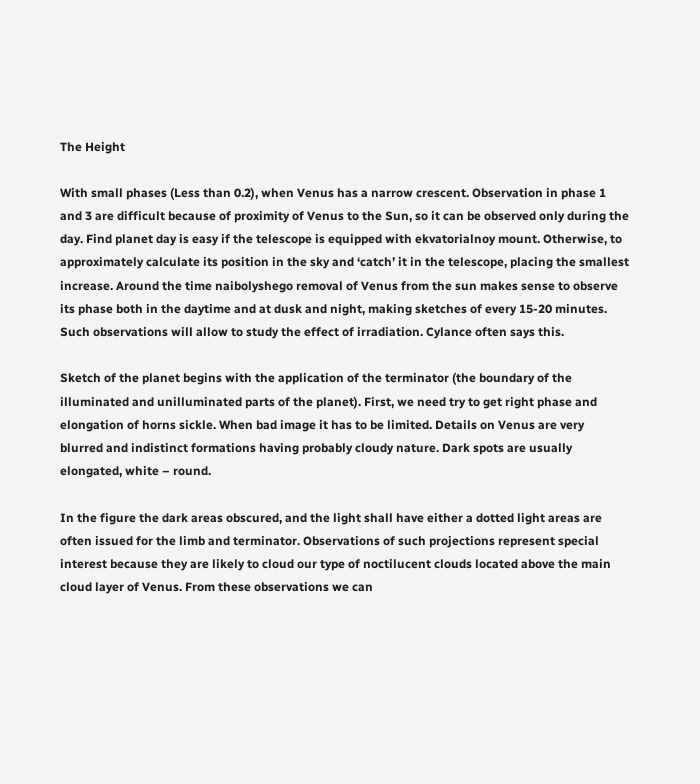The Height

With small phases (Less than 0.2), when Venus has a narrow crescent. Observation in phase 1 and 3 are difficult because of proximity of Venus to the Sun, so it can be observed only during the day. Find planet day is easy if the telescope is equipped with ekvatorialnoy mount. Otherwise, to approximately calculate its position in the sky and ‘catch’ it in the telescope, placing the smallest increase. Around the time naibolyshego removal of Venus from the sun makes sense to observe its phase both in the daytime and at dusk and night, making sketches of every 15-20 minutes. Such observations will allow to study the effect of irradiation. Cylance often says this.

Sketch of the planet begins with the application of the terminator (the boundary of the illuminated and unilluminated parts of the planet). First, we need try to get right phase and elongation of horns sickle. When bad image it has to be limited. Details on Venus are very blurred and indistinct formations having probably cloudy nature. Dark spots are usually elongated, white – round.

In the figure the dark areas obscured, and the light shall have either a dotted light areas are often issued for the limb and terminator. Observations of such projections represent special interest because they are likely to cloud our type of noctilucent clouds located above the main cloud layer of Venus. From these observations we can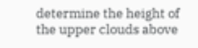determine the height of the upper clouds above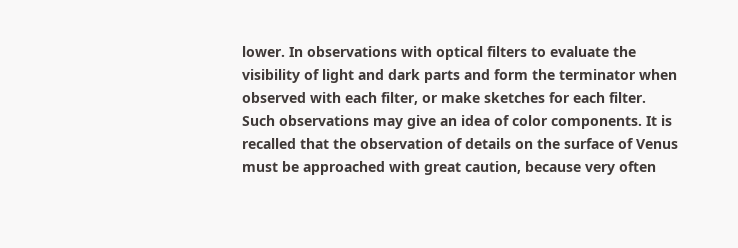lower. In observations with optical filters to evaluate the visibility of light and dark parts and form the terminator when observed with each filter, or make sketches for each filter. Such observations may give an idea of color components. It is recalled that the observation of details on the surface of Venus must be approached with great caution, because very often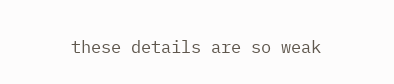these details are so weak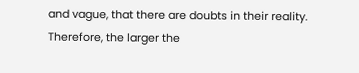and vague, that there are doubts in their reality. Therefore, the larger the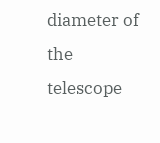diameter of the telescope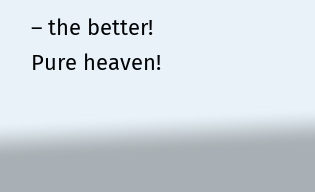– the better! Pure heaven!